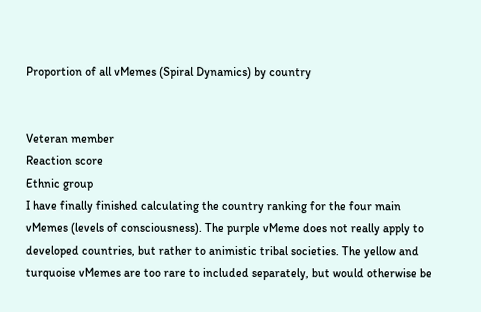Proportion of all vMemes (Spiral Dynamics) by country


Veteran member
Reaction score
Ethnic group
I have finally finished calculating the country ranking for the four main vMemes (levels of consciousness). The purple vMeme does not really apply to developed countries, but rather to animistic tribal societies. The yellow and turquoise vMemes are too rare to included separately, but would otherwise be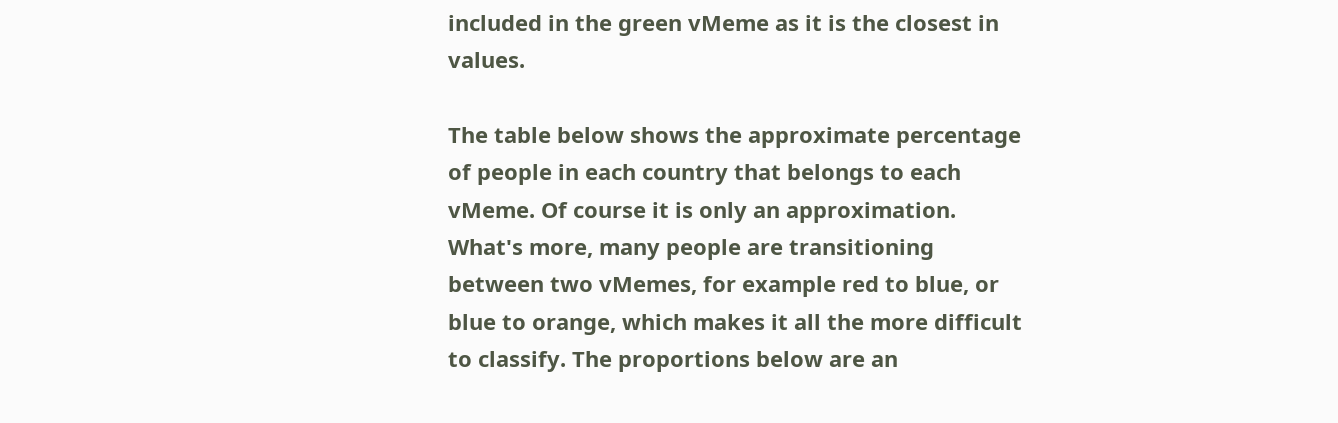included in the green vMeme as it is the closest in values.

The table below shows the approximate percentage of people in each country that belongs to each vMeme. Of course it is only an approximation. What's more, many people are transitioning between two vMemes, for example red to blue, or blue to orange, which makes it all the more difficult to classify. The proportions below are an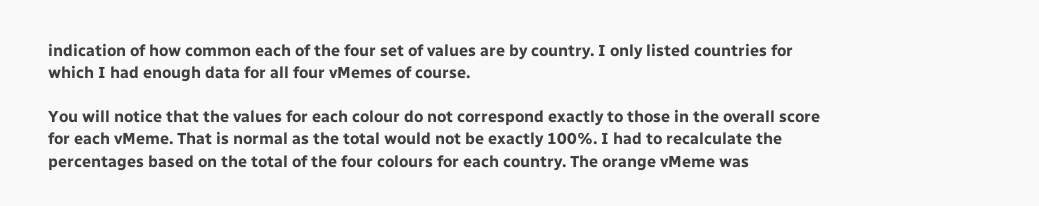indication of how common each of the four set of values are by country. I only listed countries for which I had enough data for all four vMemes of course.

You will notice that the values for each colour do not correspond exactly to those in the overall score for each vMeme. That is normal as the total would not be exactly 100%. I had to recalculate the percentages based on the total of the four colours for each country. The orange vMeme was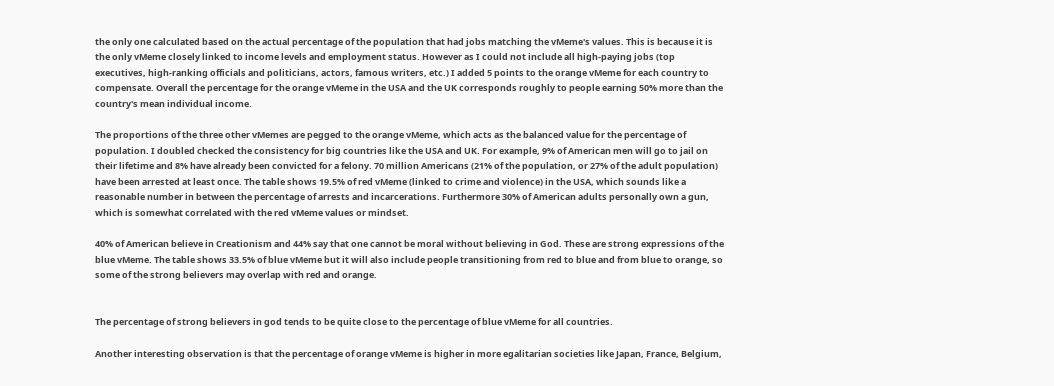the only one calculated based on the actual percentage of the population that had jobs matching the vMeme's values. This is because it is the only vMeme closely linked to income levels and employment status. However as I could not include all high-paying jobs (top executives, high-ranking officials and politicians, actors, famous writers, etc.) I added 5 points to the orange vMeme for each country to compensate. Overall the percentage for the orange vMeme in the USA and the UK corresponds roughly to people earning 50% more than the country's mean individual income.

The proportions of the three other vMemes are pegged to the orange vMeme, which acts as the balanced value for the percentage of population. I doubled checked the consistency for big countries like the USA and UK. For example, 9% of American men will go to jail on their lifetime and 8% have already been convicted for a felony. 70 million Americans (21% of the population, or 27% of the adult population) have been arrested at least once. The table shows 19.5% of red vMeme (linked to crime and violence) in the USA, which sounds like a reasonable number in between the percentage of arrests and incarcerations. Furthermore 30% of American adults personally own a gun, which is somewhat correlated with the red vMeme values or mindset.

40% of American believe in Creationism and 44% say that one cannot be moral without believing in God. These are strong expressions of the blue vMeme. The table shows 33.5% of blue vMeme but it will also include people transitioning from red to blue and from blue to orange, so some of the strong believers may overlap with red and orange.


The percentage of strong believers in god tends to be quite close to the percentage of blue vMeme for all countries.

Another interesting observation is that the percentage of orange vMeme is higher in more egalitarian societies like Japan, France, Belgium,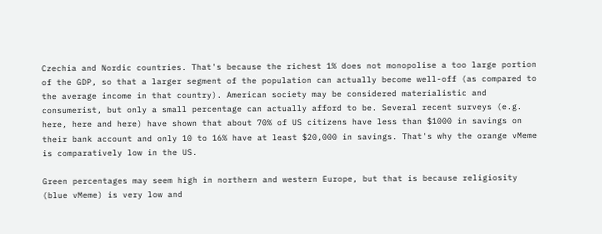Czechia and Nordic countries. That's because the richest 1% does not monopolise a too large portion of the GDP, so that a larger segment of the population can actually become well-off (as compared to the average income in that country). American society may be considered materialistic and consumerist, but only a small percentage can actually afford to be. Several recent surveys (e.g. here, here and here) have shown that about 70% of US citizens have less than $1000 in savings on their bank account and only 10 to 16% have at least $20,000 in savings. That's why the orange vMeme is comparatively low in the US.

Green percentages may seem high in northern and western Europe, but that is because religiosity (blue vMeme) is very low and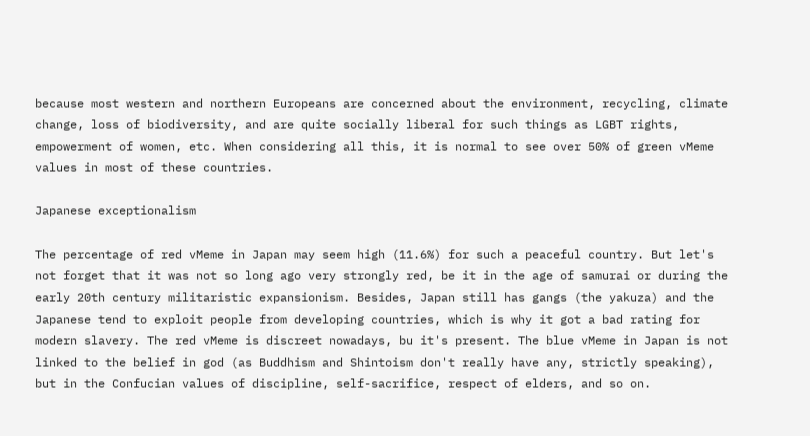because most western and northern Europeans are concerned about the environment, recycling, climate change, loss of biodiversity, and are quite socially liberal for such things as LGBT rights, empowerment of women, etc. When considering all this, it is normal to see over 50% of green vMeme values in most of these countries.

Japanese exceptionalism

The percentage of red vMeme in Japan may seem high (11.6%) for such a peaceful country. But let's not forget that it was not so long ago very strongly red, be it in the age of samurai or during the early 20th century militaristic expansionism. Besides, Japan still has gangs (the yakuza) and the Japanese tend to exploit people from developing countries, which is why it got a bad rating for modern slavery. The red vMeme is discreet nowadays, bu it's present. The blue vMeme in Japan is not linked to the belief in god (as Buddhism and Shintoism don't really have any, strictly speaking), but in the Confucian values of discipline, self-sacrifice, respect of elders, and so on.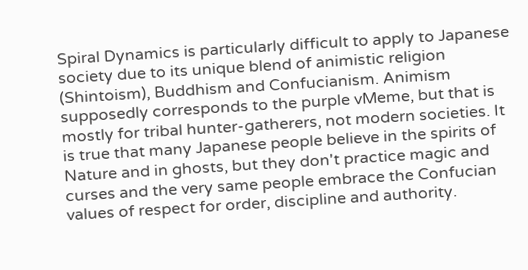Spiral Dynamics is particularly difficult to apply to Japanese society due to its unique blend of animistic religion (Shintoism), Buddhism and Confucianism. Animism supposedly corresponds to the purple vMeme, but that is mostly for tribal hunter-gatherers, not modern societies. It is true that many Japanese people believe in the spirits of Nature and in ghosts, but they don't practice magic and curses and the very same people embrace the Confucian values of respect for order, discipline and authority.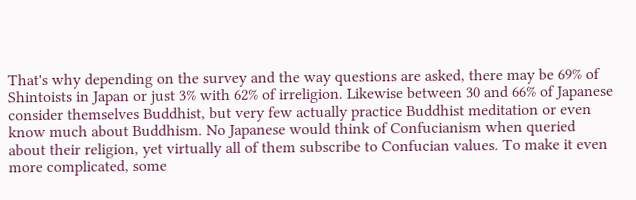That's why depending on the survey and the way questions are asked, there may be 69% of Shintoists in Japan or just 3% with 62% of irreligion. Likewise between 30 and 66% of Japanese consider themselves Buddhist, but very few actually practice Buddhist meditation or even know much about Buddhism. No Japanese would think of Confucianism when queried about their religion, yet virtually all of them subscribe to Confucian values. To make it even more complicated, some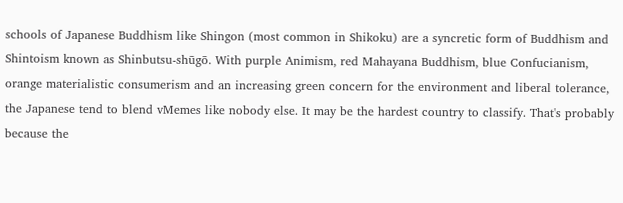schools of Japanese Buddhism like Shingon (most common in Shikoku) are a syncretic form of Buddhism and Shintoism known as Shinbutsu-shūgō. With purple Animism, red Mahayana Buddhism, blue Confucianism, orange materialistic consumerism and an increasing green concern for the environment and liberal tolerance, the Japanese tend to blend vMemes like nobody else. It may be the hardest country to classify. That's probably because the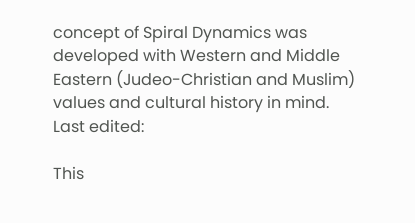concept of Spiral Dynamics was developed with Western and Middle Eastern (Judeo-Christian and Muslim) values and cultural history in mind.
Last edited:

This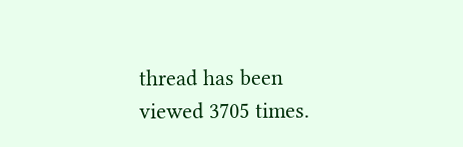thread has been viewed 3705 times.